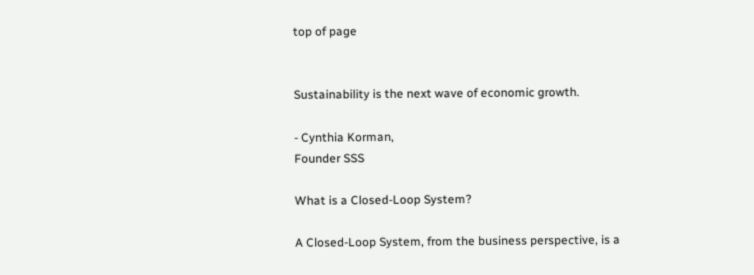top of page


Sustainability is the next wave of economic growth.

- Cynthia Korman,
Founder SSS

What is a Closed-Loop System?

A Closed-Loop System, from the business perspective, is a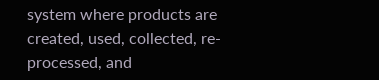system where products are created, used, collected, re-processed, and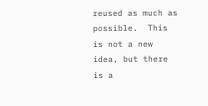reused as much as possible.  This is not a new idea, but there is a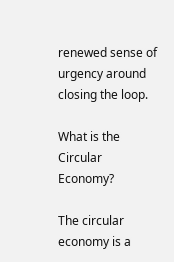renewed sense of urgency around closing the loop.

What is the Circular Economy?

The circular economy is a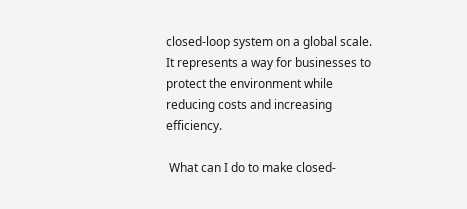closed-loop system on a global scale.  It represents a way for businesses to protect the environment while reducing costs and increasing efficiency.

 What can I do to make closed-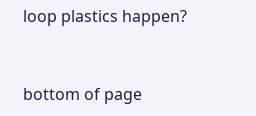loop plastics happen?


bottom of page